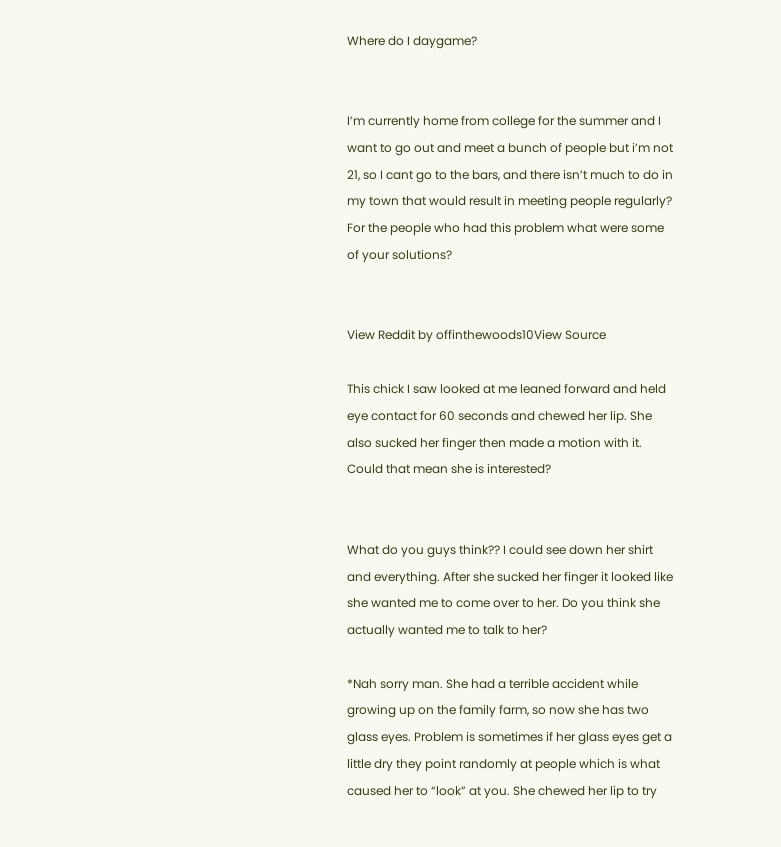Where do I daygame?


I’m currently home from college for the summer and I want to go out and meet a bunch of people but i’m not 21, so I cant go to the bars, and there isn’t much to do in my town that would result in meeting people regularly? For the people who had this problem what were some of your solutions?


View Reddit by offinthewoods10View Source

This chick I saw looked at me leaned forward and held eye contact for 60 seconds and chewed her lip. She also sucked her finger then made a motion with it. Could that mean she is interested?


What do you guys think?? I could see down her shirt and everything. After she sucked her finger it looked like she wanted me to come over to her. Do you think she actually wanted me to talk to her?

*Nah sorry man. She had a terrible accident while growing up on the family farm, so now she has two glass eyes. Problem is sometimes if her glass eyes get a little dry they point randomly at people which is what caused her to “look” at you. She chewed her lip to try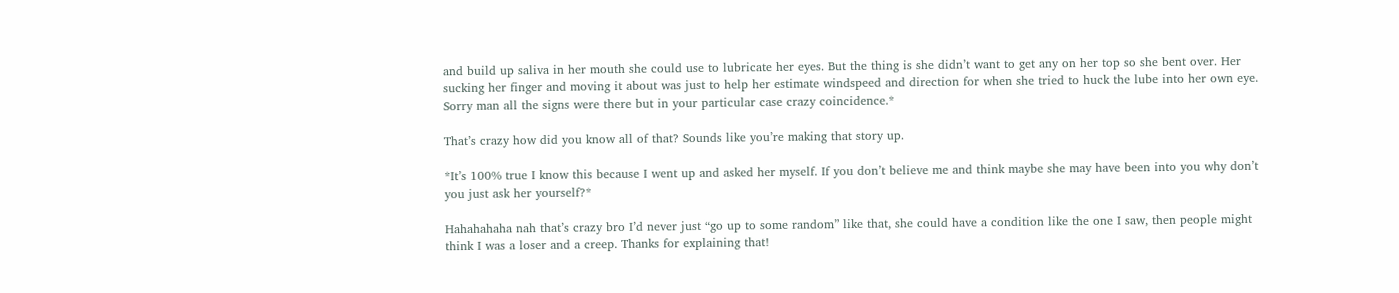and build up saliva in her mouth she could use to lubricate her eyes. But the thing is she didn’t want to get any on her top so she bent over. Her sucking her finger and moving it about was just to help her estimate windspeed and direction for when she tried to huck the lube into her own eye. Sorry man all the signs were there but in your particular case crazy coincidence.*

That’s crazy how did you know all of that? Sounds like you’re making that story up.

*It’s 100% true I know this because I went up and asked her myself. If you don’t believe me and think maybe she may have been into you why don’t you just ask her yourself?*

Hahahahaha nah that’s crazy bro I’d never just “go up to some random” like that, she could have a condition like the one I saw, then people might think I was a loser and a creep. Thanks for explaining that!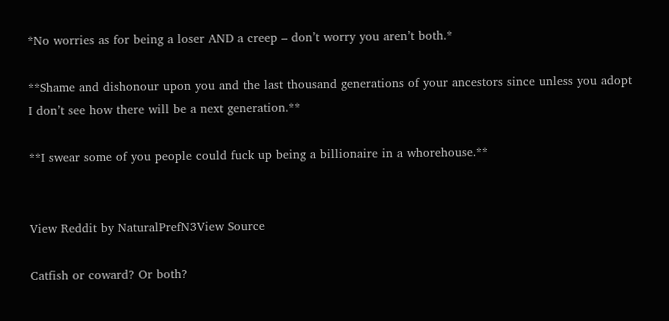*No worries as for being a loser AND a creep – don’t worry you aren’t both.*

**Shame and dishonour upon you and the last thousand generations of your ancestors since unless you adopt I don’t see how there will be a next generation.**

**I swear some of you people could fuck up being a billionaire in a whorehouse.**


View Reddit by NaturalPrefN3View Source

Catfish or coward? Or both?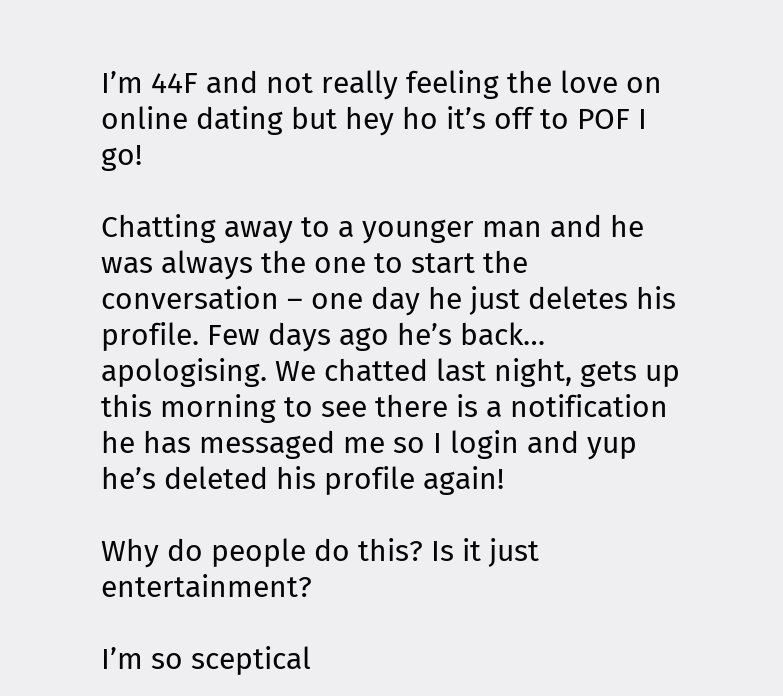I’m 44F and not really feeling the love on online dating but hey ho it’s off to POF I go!

Chatting away to a younger man and he was always the one to start the conversation – one day he just deletes his profile. Few days ago he’s back… apologising. We chatted last night, gets up this morning to see there is a notification he has messaged me so I login and yup he’s deleted his profile again!

Why do people do this? Is it just entertainment?

I’m so sceptical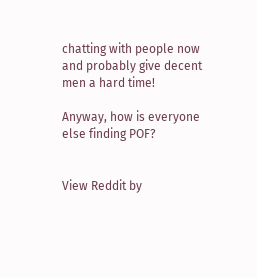chatting with people now and probably give decent men a hard time!

Anyway, how is everyone else finding POF?


View Reddit by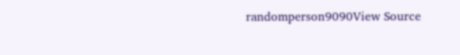randomperson9090View Source